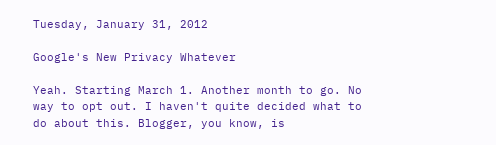Tuesday, January 31, 2012

Google's New Privacy Whatever

Yeah. Starting March 1. Another month to go. No way to opt out. I haven't quite decided what to do about this. Blogger, you know, is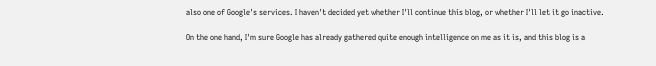also one of Google's services. I haven't decided yet whether I'll continue this blog, or whether I'll let it go inactive.

On the one hand, I'm sure Google has already gathered quite enough intelligence on me as it is, and this blog is a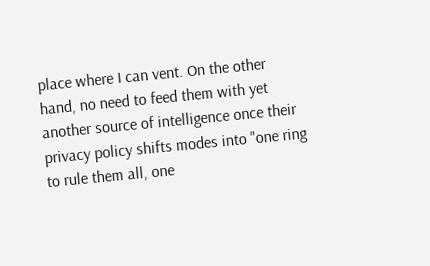place where I can vent. On the other hand, no need to feed them with yet another source of intelligence once their privacy policy shifts modes into "one ring to rule them all, one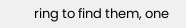ring to find them, one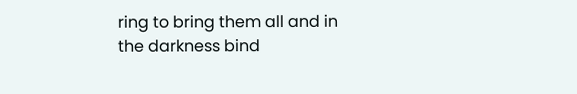ring to bring them all and in the darkness bind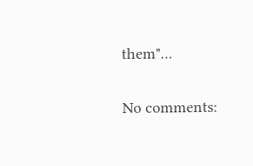them"...

No comments: